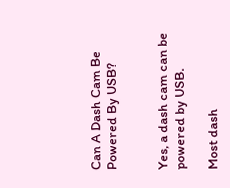Can A Dash Cam Be Powered By USB?


Yes, a dash cam can be powered by USB.

Most dash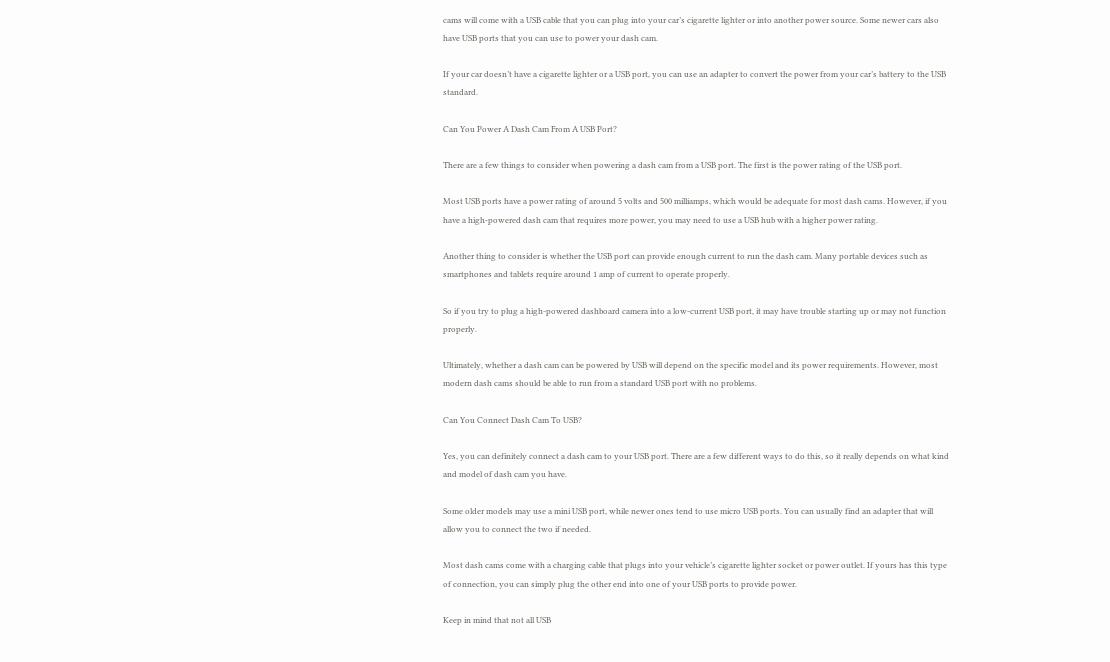cams will come with a USB cable that you can plug into your car’s cigarette lighter or into another power source. Some newer cars also have USB ports that you can use to power your dash cam.

If your car doesn’t have a cigarette lighter or a USB port, you can use an adapter to convert the power from your car’s battery to the USB standard.

Can You Power A Dash Cam From A USB Port?

There are a few things to consider when powering a dash cam from a USB port. The first is the power rating of the USB port.

Most USB ports have a power rating of around 5 volts and 500 milliamps, which would be adequate for most dash cams. However, if you have a high-powered dash cam that requires more power, you may need to use a USB hub with a higher power rating.

Another thing to consider is whether the USB port can provide enough current to run the dash cam. Many portable devices such as smartphones and tablets require around 1 amp of current to operate properly.

So if you try to plug a high-powered dashboard camera into a low-current USB port, it may have trouble starting up or may not function properly.

Ultimately, whether a dash cam can be powered by USB will depend on the specific model and its power requirements. However, most modern dash cams should be able to run from a standard USB port with no problems.

Can You Connect Dash Cam To USB?

Yes, you can definitely connect a dash cam to your USB port. There are a few different ways to do this, so it really depends on what kind and model of dash cam you have.

Some older models may use a mini USB port, while newer ones tend to use micro USB ports. You can usually find an adapter that will allow you to connect the two if needed.

Most dash cams come with a charging cable that plugs into your vehicle’s cigarette lighter socket or power outlet. If yours has this type of connection, you can simply plug the other end into one of your USB ports to provide power.

Keep in mind that not all USB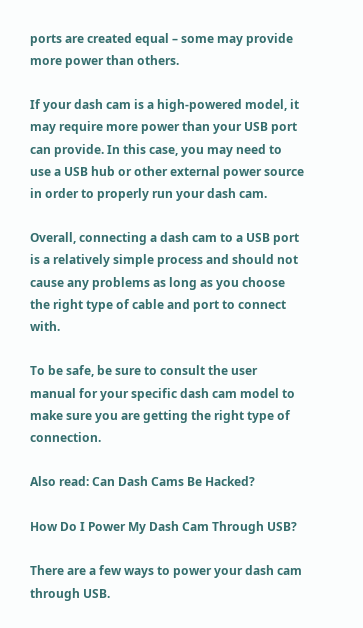ports are created equal – some may provide more power than others.

If your dash cam is a high-powered model, it may require more power than your USB port can provide. In this case, you may need to use a USB hub or other external power source in order to properly run your dash cam.

Overall, connecting a dash cam to a USB port is a relatively simple process and should not cause any problems as long as you choose the right type of cable and port to connect with.

To be safe, be sure to consult the user manual for your specific dash cam model to make sure you are getting the right type of connection.

Also read: Can Dash Cams Be Hacked?

How Do I Power My Dash Cam Through USB?

There are a few ways to power your dash cam through USB.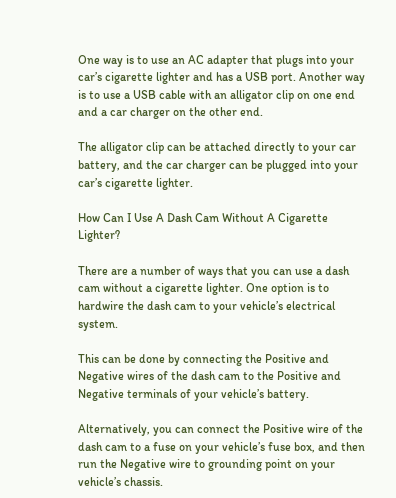One way is to use an AC adapter that plugs into your car’s cigarette lighter and has a USB port. Another way is to use a USB cable with an alligator clip on one end and a car charger on the other end.

The alligator clip can be attached directly to your car battery, and the car charger can be plugged into your car’s cigarette lighter.

How Can I Use A Dash Cam Without A Cigarette Lighter?

There are a number of ways that you can use a dash cam without a cigarette lighter. One option is to hardwire the dash cam to your vehicle’s electrical system.

This can be done by connecting the Positive and Negative wires of the dash cam to the Positive and Negative terminals of your vehicle’s battery.

Alternatively, you can connect the Positive wire of the dash cam to a fuse on your vehicle’s fuse box, and then run the Negative wire to grounding point on your vehicle’s chassis.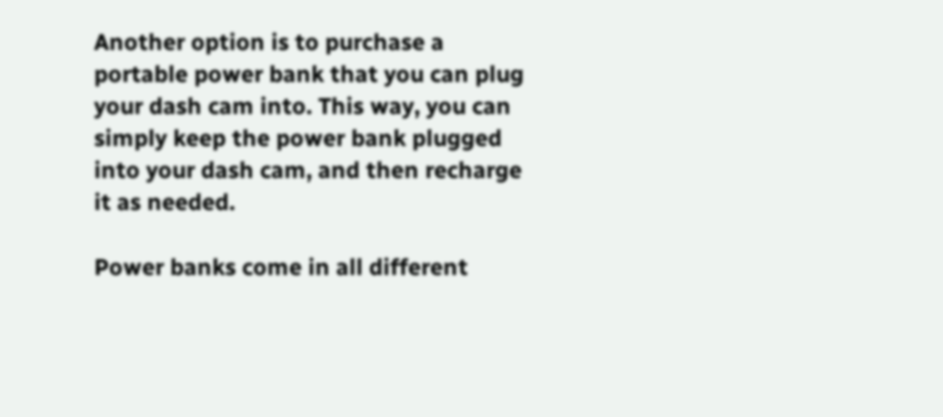Another option is to purchase a portable power bank that you can plug your dash cam into. This way, you can simply keep the power bank plugged into your dash cam, and then recharge it as needed.

Power banks come in all different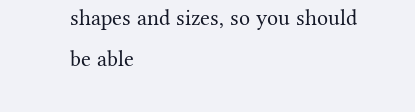shapes and sizes, so you should be able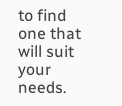to find one that will suit your needs.